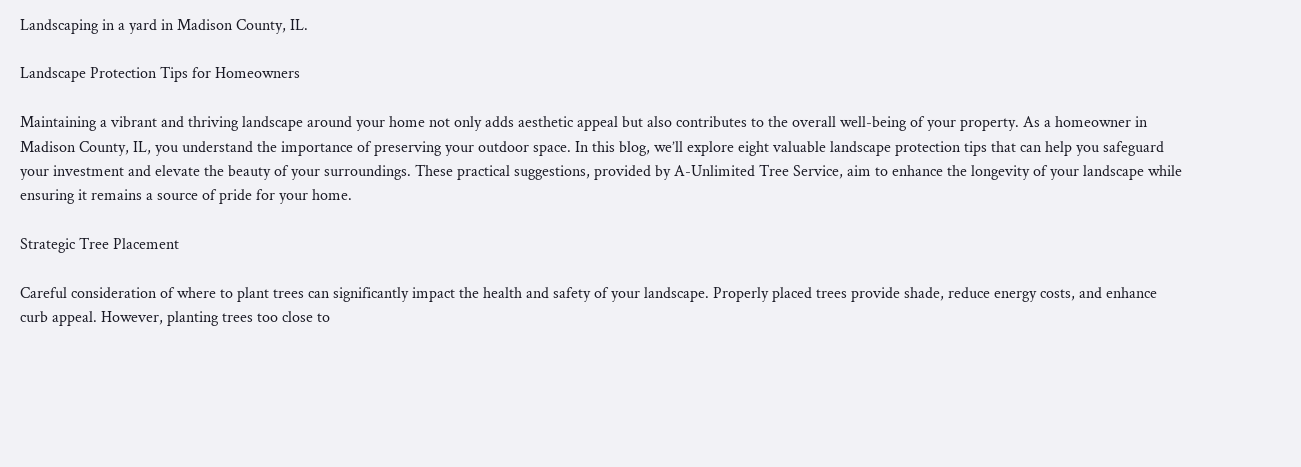Landscaping in a yard in Madison County, IL.

Landscape Protection Tips for Homeowners

Maintaining a vibrant and thriving landscape around your home not only adds aesthetic appeal but also contributes to the overall well-being of your property. As a homeowner in Madison County, IL, you understand the importance of preserving your outdoor space. In this blog, we’ll explore eight valuable landscape protection tips that can help you safeguard your investment and elevate the beauty of your surroundings. These practical suggestions, provided by A-Unlimited Tree Service, aim to enhance the longevity of your landscape while ensuring it remains a source of pride for your home.

Strategic Tree Placement

Careful consideration of where to plant trees can significantly impact the health and safety of your landscape. Properly placed trees provide shade, reduce energy costs, and enhance curb appeal. However, planting trees too close to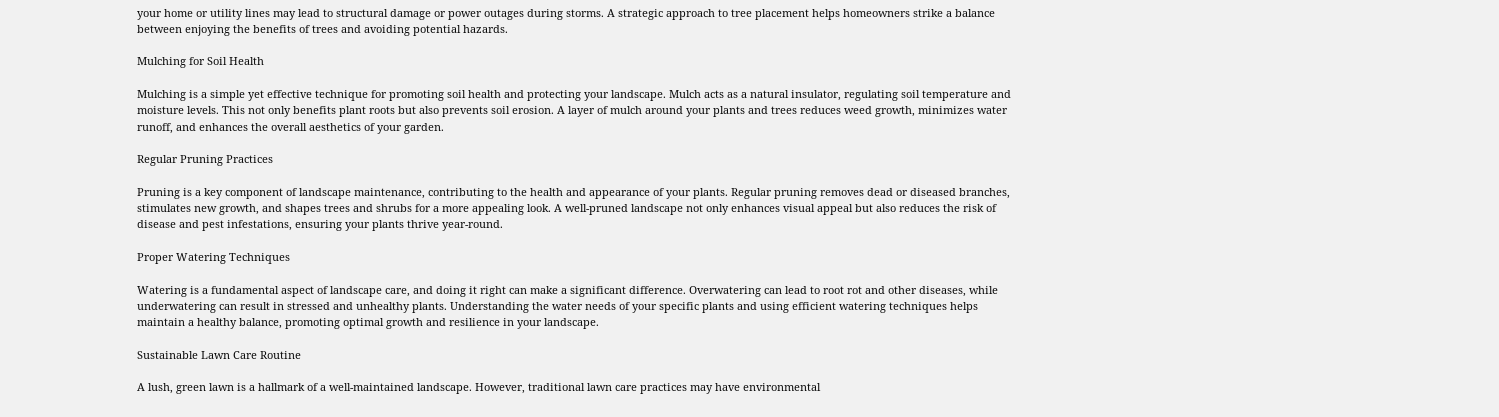your home or utility lines may lead to structural damage or power outages during storms. A strategic approach to tree placement helps homeowners strike a balance between enjoying the benefits of trees and avoiding potential hazards.

Mulching for Soil Health

Mulching is a simple yet effective technique for promoting soil health and protecting your landscape. Mulch acts as a natural insulator, regulating soil temperature and moisture levels. This not only benefits plant roots but also prevents soil erosion. A layer of mulch around your plants and trees reduces weed growth, minimizes water runoff, and enhances the overall aesthetics of your garden.

Regular Pruning Practices

Pruning is a key component of landscape maintenance, contributing to the health and appearance of your plants. Regular pruning removes dead or diseased branches, stimulates new growth, and shapes trees and shrubs for a more appealing look. A well-pruned landscape not only enhances visual appeal but also reduces the risk of disease and pest infestations, ensuring your plants thrive year-round.

Proper Watering Techniques

Watering is a fundamental aspect of landscape care, and doing it right can make a significant difference. Overwatering can lead to root rot and other diseases, while underwatering can result in stressed and unhealthy plants. Understanding the water needs of your specific plants and using efficient watering techniques helps maintain a healthy balance, promoting optimal growth and resilience in your landscape.

Sustainable Lawn Care Routine

A lush, green lawn is a hallmark of a well-maintained landscape. However, traditional lawn care practices may have environmental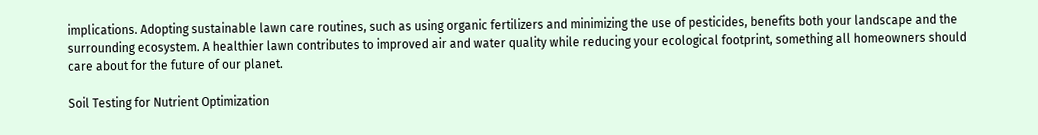implications. Adopting sustainable lawn care routines, such as using organic fertilizers and minimizing the use of pesticides, benefits both your landscape and the surrounding ecosystem. A healthier lawn contributes to improved air and water quality while reducing your ecological footprint, something all homeowners should care about for the future of our planet.

Soil Testing for Nutrient Optimization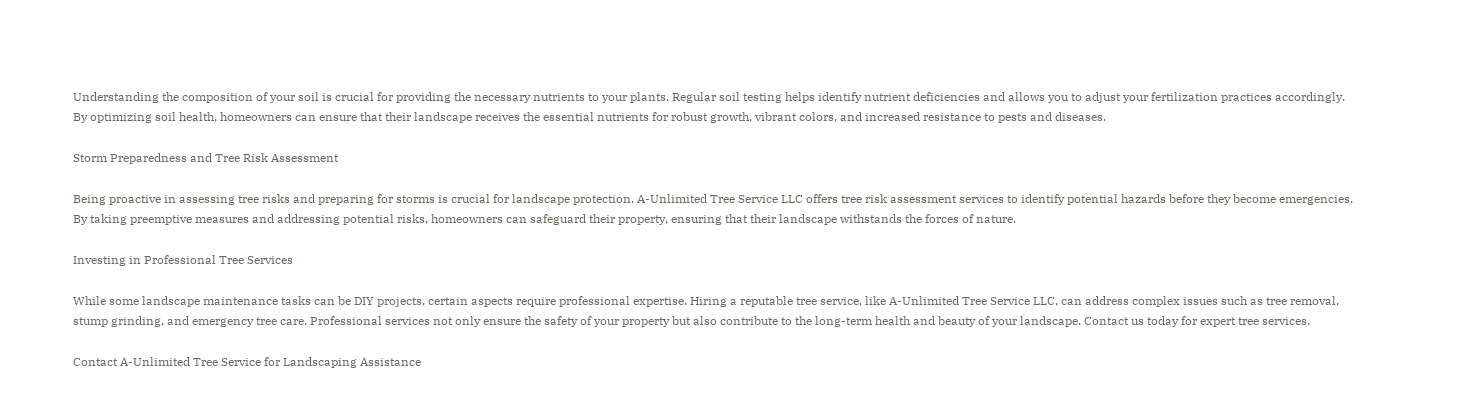Understanding the composition of your soil is crucial for providing the necessary nutrients to your plants. Regular soil testing helps identify nutrient deficiencies and allows you to adjust your fertilization practices accordingly. By optimizing soil health, homeowners can ensure that their landscape receives the essential nutrients for robust growth, vibrant colors, and increased resistance to pests and diseases.

Storm Preparedness and Tree Risk Assessment

Being proactive in assessing tree risks and preparing for storms is crucial for landscape protection. A-Unlimited Tree Service LLC offers tree risk assessment services to identify potential hazards before they become emergencies. By taking preemptive measures and addressing potential risks, homeowners can safeguard their property, ensuring that their landscape withstands the forces of nature.

Investing in Professional Tree Services

While some landscape maintenance tasks can be DIY projects, certain aspects require professional expertise. Hiring a reputable tree service, like A-Unlimited Tree Service LLC, can address complex issues such as tree removal, stump grinding, and emergency tree care. Professional services not only ensure the safety of your property but also contribute to the long-term health and beauty of your landscape. Contact us today for expert tree services.

Contact A-Unlimited Tree Service for Landscaping Assistance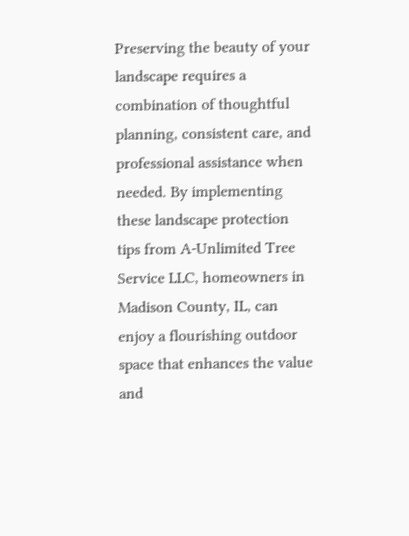Preserving the beauty of your landscape requires a combination of thoughtful planning, consistent care, and professional assistance when needed. By implementing these landscape protection tips from A-Unlimited Tree Service LLC, homeowners in Madison County, IL, can enjoy a flourishing outdoor space that enhances the value and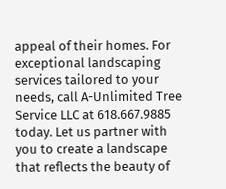appeal of their homes. For exceptional landscaping services tailored to your needs, call A-Unlimited Tree Service LLC at 618.667.9885 today. Let us partner with you to create a landscape that reflects the beauty of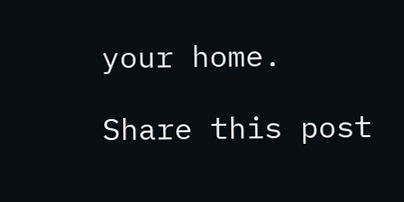your home.

Share this post